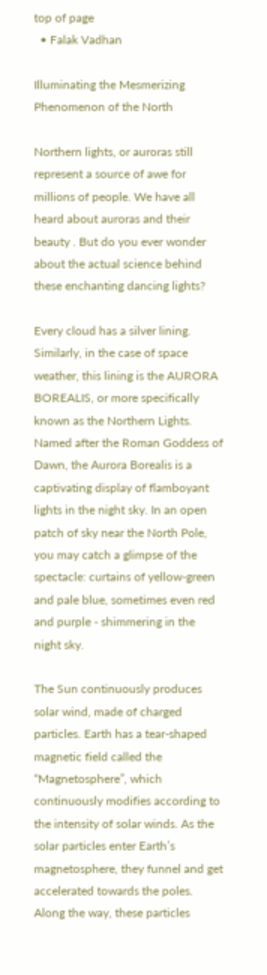top of page
  • Falak Vadhan

Illuminating the Mesmerizing Phenomenon of the North

Northern lights, or auroras still represent a source of awe for millions of people. We have all heard about auroras and their beauty . But do you ever wonder about the actual science behind these enchanting dancing lights?

Every cloud has a silver lining. Similarly, in the case of space weather, this lining is the AURORA BOREALIS, or more specifically known as the Northern Lights. Named after the Roman Goddess of Dawn, the Aurora Borealis is a captivating display of flamboyant lights in the night sky. In an open patch of sky near the North Pole, you may catch a glimpse of the spectacle: curtains of yellow-green and pale blue, sometimes even red and purple - shimmering in the night sky.

The Sun continuously produces solar wind, made of charged particles. Earth has a tear-shaped magnetic field called the “Magnetosphere”, which continuously modifies according to the intensity of solar winds. As the solar particles enter Earth’s magnetosphere, they funnel and get accelerated towards the poles. Along the way, these particles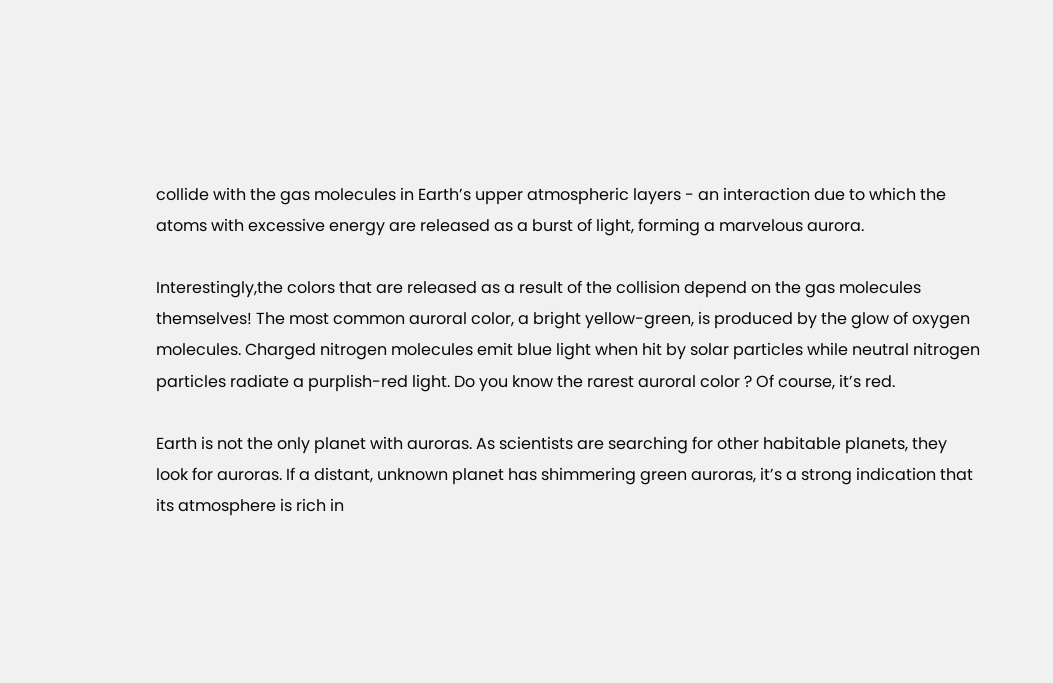collide with the gas molecules in Earth’s upper atmospheric layers - an interaction due to which the atoms with excessive energy are released as a burst of light, forming a marvelous aurora.

Interestingly,the colors that are released as a result of the collision depend on the gas molecules themselves! The most common auroral color, a bright yellow-green, is produced by the glow of oxygen molecules. Charged nitrogen molecules emit blue light when hit by solar particles while neutral nitrogen particles radiate a purplish-red light. Do you know the rarest auroral color ? Of course, it’s red.

Earth is not the only planet with auroras. As scientists are searching for other habitable planets, they look for auroras. If a distant, unknown planet has shimmering green auroras, it’s a strong indication that its atmosphere is rich in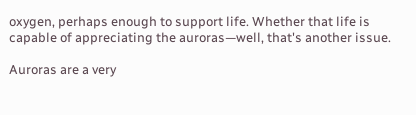oxygen, perhaps enough to support life. Whether that life is capable of appreciating the auroras—well, that's another issue.

Auroras are a very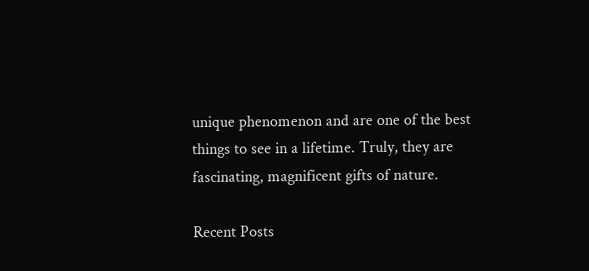unique phenomenon and are one of the best things to see in a lifetime. Truly, they are fascinating, magnificent gifts of nature.

Recent Posts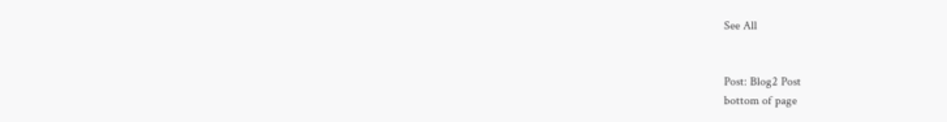See All


Post: Blog2 Post
bottom of page